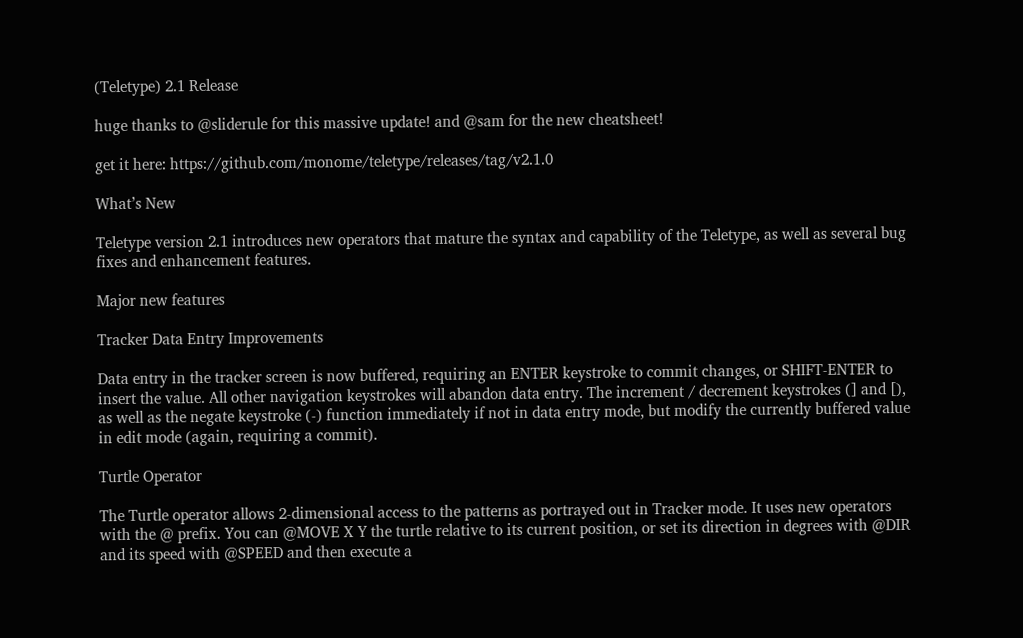(Teletype) 2.1 Release

huge thanks to @sliderule for this massive update! and @sam for the new cheatsheet!

get it here: https://github.com/monome/teletype/releases/tag/v2.1.0

What’s New

Teletype version 2.1 introduces new operators that mature the syntax and capability of the Teletype, as well as several bug fixes and enhancement features.

Major new features

Tracker Data Entry Improvements

Data entry in the tracker screen is now buffered, requiring an ENTER keystroke to commit changes, or SHIFT-ENTER to insert the value. All other navigation keystrokes will abandon data entry. The increment / decrement keystrokes (] and [), as well as the negate keystroke (-) function immediately if not in data entry mode, but modify the currently buffered value in edit mode (again, requiring a commit).

Turtle Operator

The Turtle operator allows 2-dimensional access to the patterns as portrayed out in Tracker mode. It uses new operators with the @ prefix. You can @MOVE X Y the turtle relative to its current position, or set its direction in degrees with @DIR and its speed with @SPEED and then execute a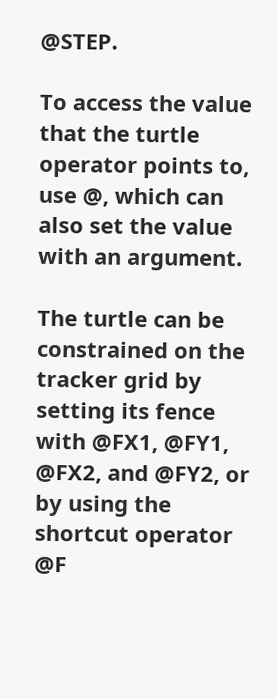@STEP.

To access the value that the turtle operator points to, use @, which can also set the value with an argument.

The turtle can be constrained on the tracker grid by setting its fence with @FX1, @FY1, @FX2, and @FY2, or by using the shortcut operator @F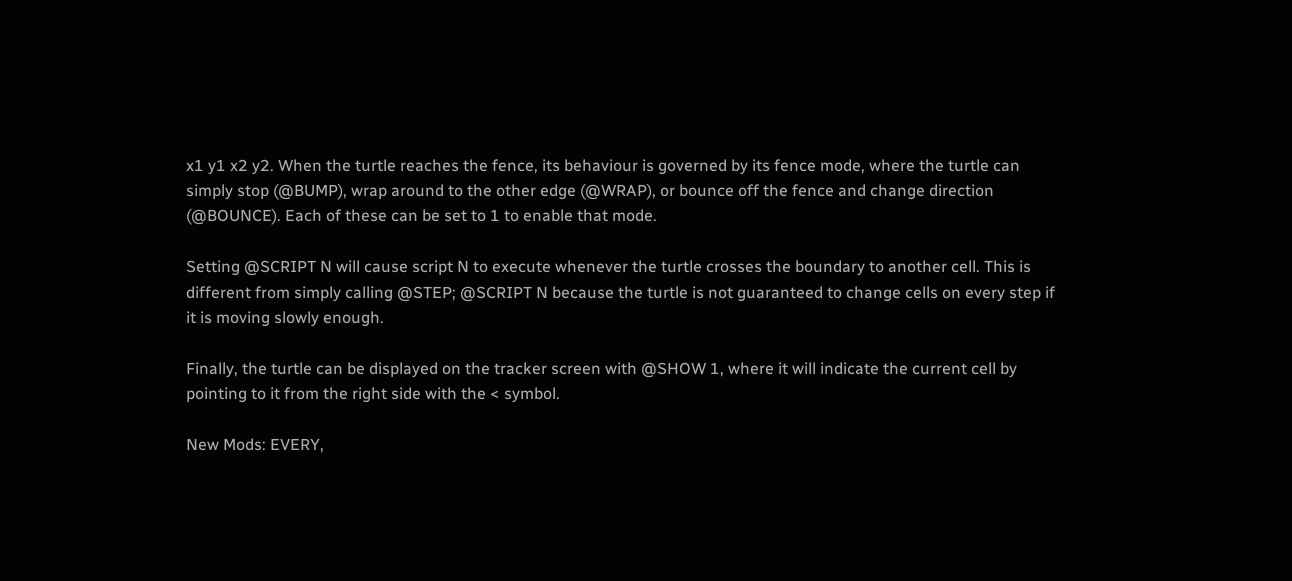x1 y1 x2 y2. When the turtle reaches the fence, its behaviour is governed by its fence mode, where the turtle can simply stop (@BUMP), wrap around to the other edge (@WRAP), or bounce off the fence and change direction (@BOUNCE). Each of these can be set to 1 to enable that mode.

Setting @SCRIPT N will cause script N to execute whenever the turtle crosses the boundary to another cell. This is different from simply calling @STEP; @SCRIPT N because the turtle is not guaranteed to change cells on every step if it is moving slowly enough.

Finally, the turtle can be displayed on the tracker screen with @SHOW 1, where it will indicate the current cell by pointing to it from the right side with the < symbol.

New Mods: EVERY,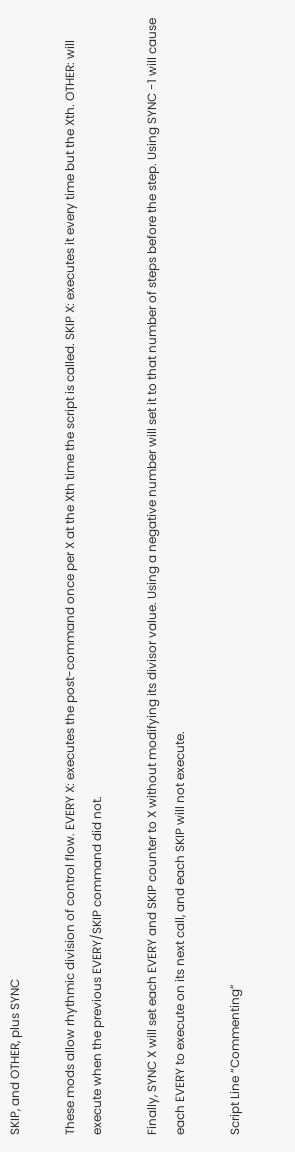SKIP, and OTHER, plus SYNC

These mods allow rhythmic division of control flow. EVERY X: executes the post-command once per X at the Xth time the script is called. SKIP X: executes it every time but the Xth. OTHER: will execute when the previous EVERY/SKIP command did not.

Finally, SYNC X will set each EVERY and SKIP counter to X without modifying its divisor value. Using a negative number will set it to that number of steps before the step. Using SYNC -1 will cause each EVERY to execute on its next call, and each SKIP will not execute.

Script Line “Commenting”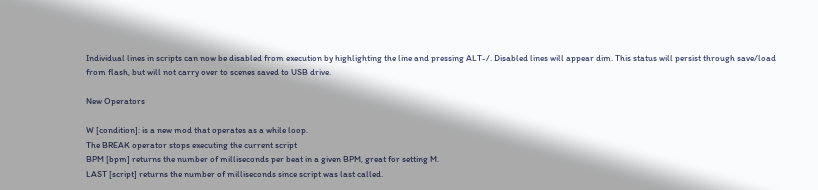Individual lines in scripts can now be disabled from execution by highlighting the line and pressing ALT-/. Disabled lines will appear dim. This status will persist through save/load from flash, but will not carry over to scenes saved to USB drive.

New Operators

W [condition]: is a new mod that operates as a while loop.
The BREAK operator stops executing the current script
BPM [bpm] returns the number of milliseconds per beat in a given BPM, great for setting M.
LAST [script] returns the number of milliseconds since script was last called.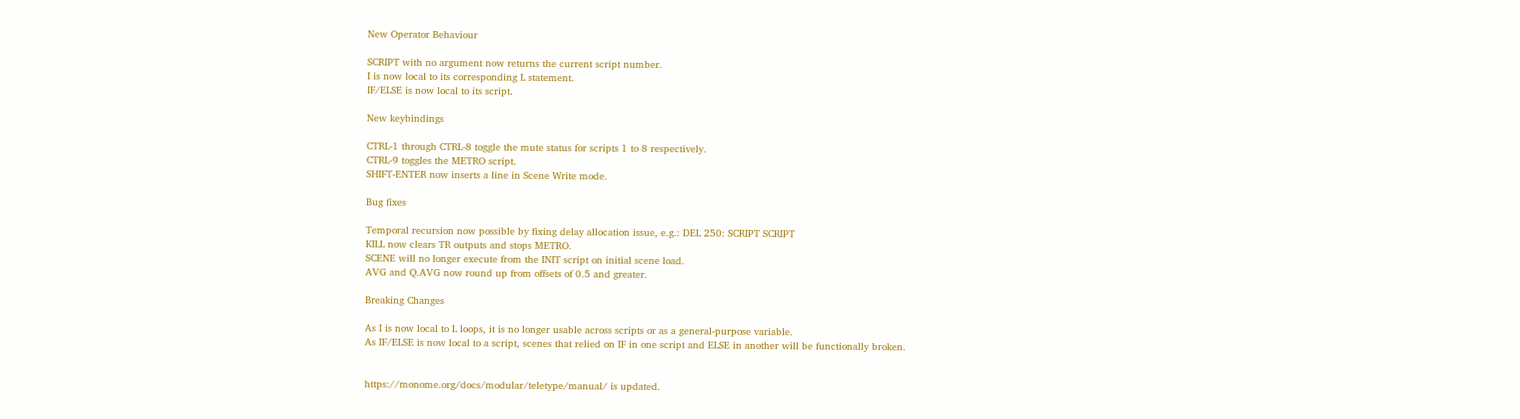New Operator Behaviour

SCRIPT with no argument now returns the current script number.
I is now local to its corresponding L statement.
IF/ELSE is now local to its script.

New keybindings

CTRL-1 through CTRL-8 toggle the mute status for scripts 1 to 8 respectively.
CTRL-9 toggles the METRO script.
SHIFT-ENTER now inserts a line in Scene Write mode.

Bug fixes

Temporal recursion now possible by fixing delay allocation issue, e.g.: DEL 250: SCRIPT SCRIPT
KILL now clears TR outputs and stops METRO.
SCENE will no longer execute from the INIT script on initial scene load.
AVG and Q.AVG now round up from offsets of 0.5 and greater.

Breaking Changes

As I is now local to L loops, it is no longer usable across scripts or as a general-purpose variable.
As IF/ELSE is now local to a script, scenes that relied on IF in one script and ELSE in another will be functionally broken.


https://monome.org/docs/modular/teletype/manual/ is updated.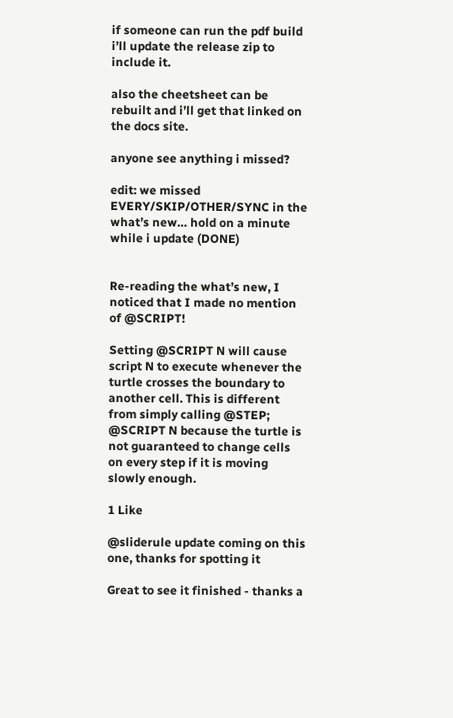if someone can run the pdf build i’ll update the release zip to include it.

also the cheetsheet can be rebuilt and i’ll get that linked on the docs site.

anyone see anything i missed?

edit: we missed EVERY/SKIP/OTHER/SYNC in the what’s new… hold on a minute while i update (DONE)


Re-reading the what’s new, I noticed that I made no mention of @SCRIPT!

Setting @SCRIPT N will cause script N to execute whenever the turtle crosses the boundary to another cell. This is different from simply calling @STEP; @SCRIPT N because the turtle is not guaranteed to change cells on every step if it is moving slowly enough.

1 Like

@sliderule update coming on this one, thanks for spotting it

Great to see it finished - thanks a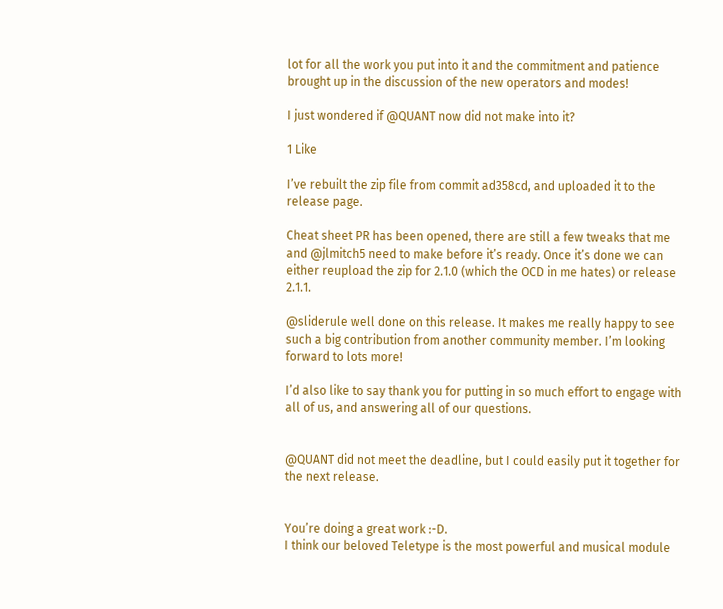lot for all the work you put into it and the commitment and patience brought up in the discussion of the new operators and modes!

I just wondered if @QUANT now did not make into it?

1 Like

I’ve rebuilt the zip file from commit ad358cd, and uploaded it to the release page.

Cheat sheet PR has been opened, there are still a few tweaks that me and @jlmitch5 need to make before it’s ready. Once it’s done we can either reupload the zip for 2.1.0 (which the OCD in me hates) or release 2.1.1.

@sliderule well done on this release. It makes me really happy to see such a big contribution from another community member. I’m looking forward to lots more!

I’d also like to say thank you for putting in so much effort to engage with all of us, and answering all of our questions.


@QUANT did not meet the deadline, but I could easily put it together for the next release.


You’re doing a great work :-D.
I think our beloved Teletype is the most powerful and musical module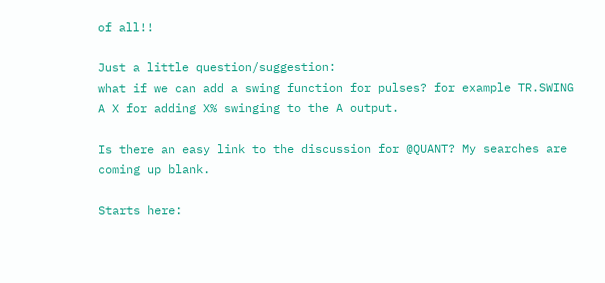of all!!

Just a little question/suggestion:
what if we can add a swing function for pulses? for example TR.SWING A X for adding X% swinging to the A output.

Is there an easy link to the discussion for @QUANT? My searches are coming up blank.

Starts here: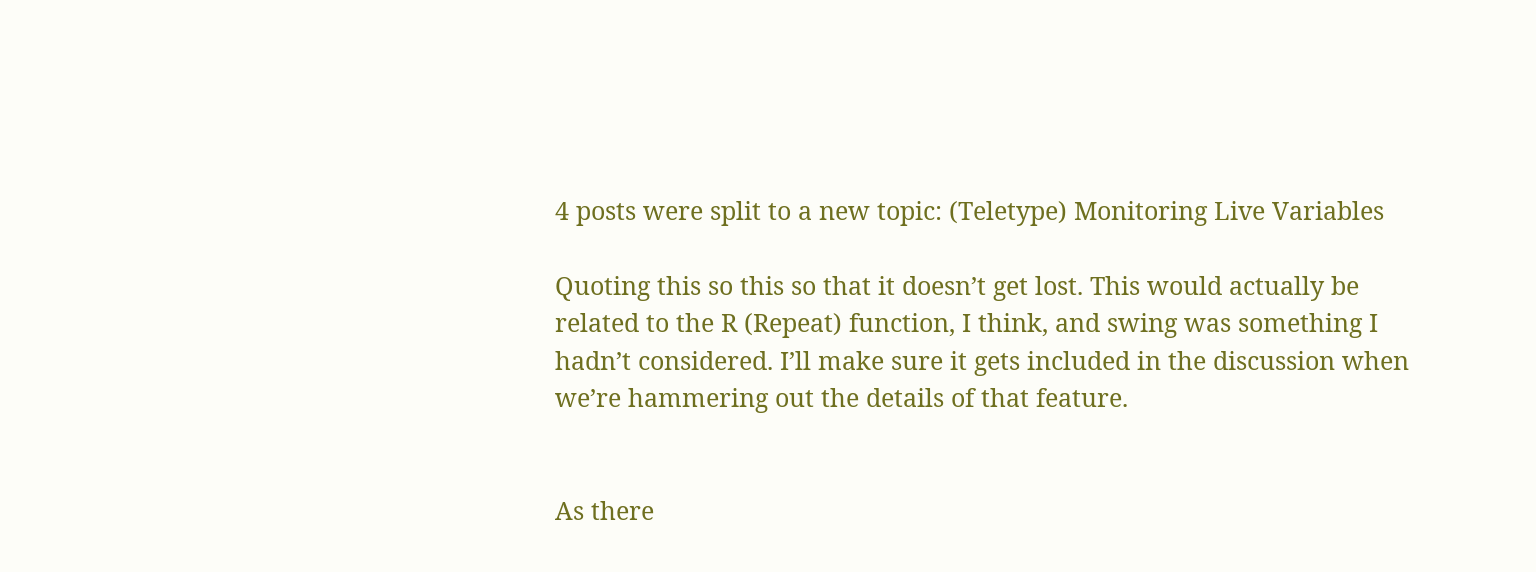4 posts were split to a new topic: (Teletype) Monitoring Live Variables

Quoting this so this so that it doesn’t get lost. This would actually be related to the R (Repeat) function, I think, and swing was something I hadn’t considered. I’ll make sure it gets included in the discussion when we’re hammering out the details of that feature.


As there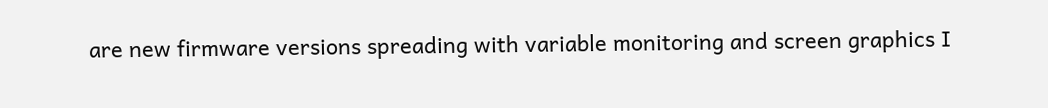are new firmware versions spreading with variable monitoring and screen graphics I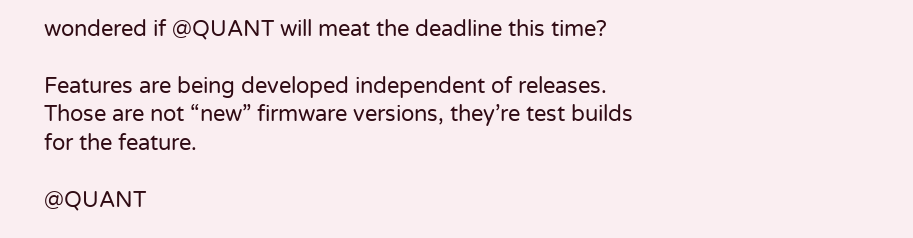wondered if @QUANT will meat the deadline this time?

Features are being developed independent of releases. Those are not “new” firmware versions, they’re test builds for the feature.

@QUANT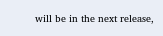will be in the next release,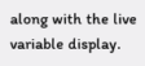along with the live variable display.